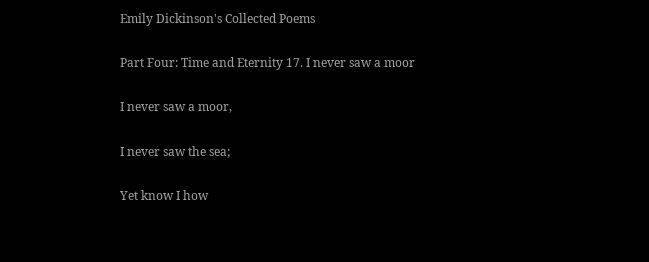Emily Dickinson's Collected Poems

Part Four: Time and Eternity 17. I never saw a moor

I never saw a moor,

I never saw the sea;

Yet know I how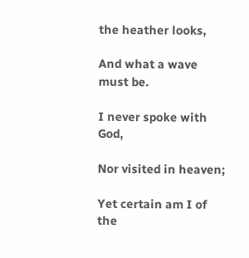the heather looks,

And what a wave must be.

I never spoke with God,

Nor visited in heaven;

Yet certain am I of the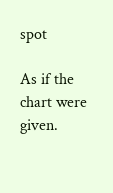spot

As if the chart were given.